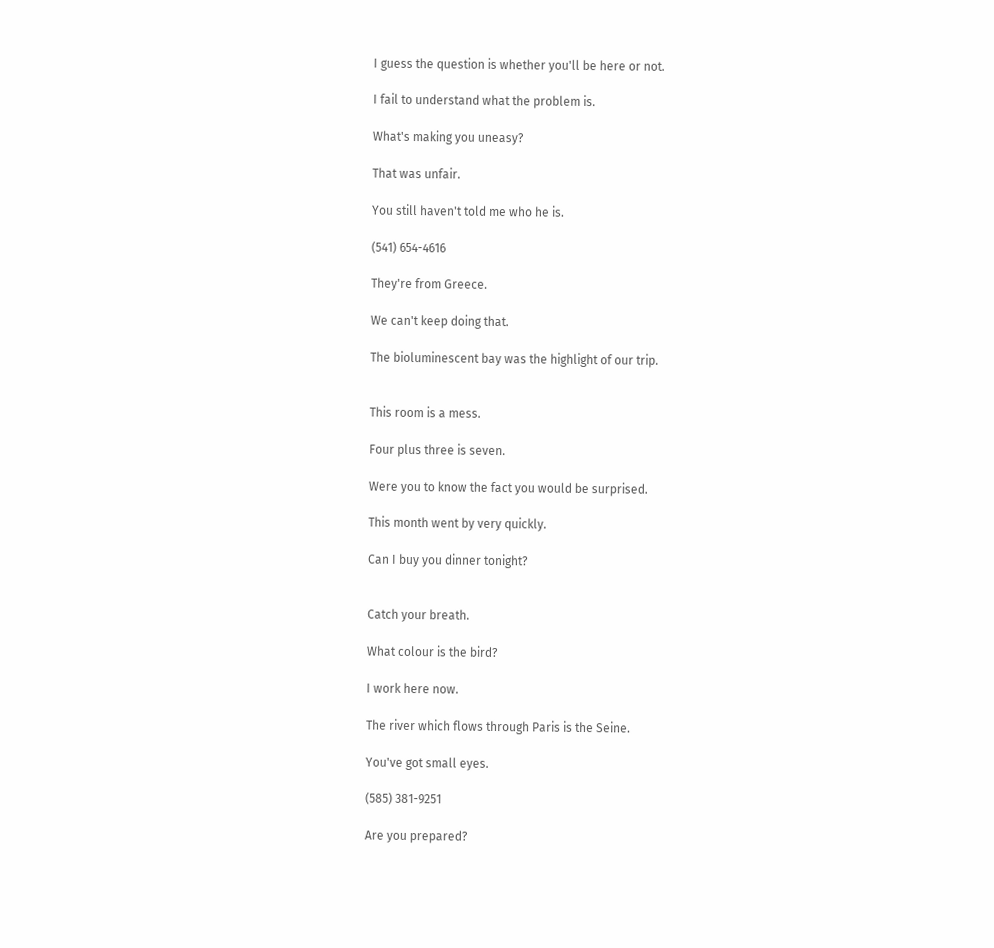I guess the question is whether you'll be here or not.

I fail to understand what the problem is.

What's making you uneasy?

That was unfair.

You still haven't told me who he is.

(541) 654-4616

They're from Greece.

We can't keep doing that.

The bioluminescent bay was the highlight of our trip.


This room is a mess.

Four plus three is seven.

Were you to know the fact you would be surprised.

This month went by very quickly.

Can I buy you dinner tonight?


Catch your breath.

What colour is the bird?

I work here now.

The river which flows through Paris is the Seine.

You've got small eyes.

(585) 381-9251

Are you prepared?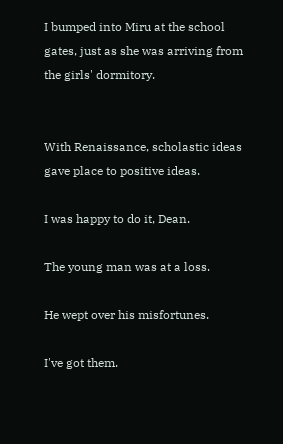I bumped into Miru at the school gates, just as she was arriving from the girls' dormitory.


With Renaissance, scholastic ideas gave place to positive ideas.

I was happy to do it, Dean.

The young man was at a loss.

He wept over his misfortunes.

I've got them.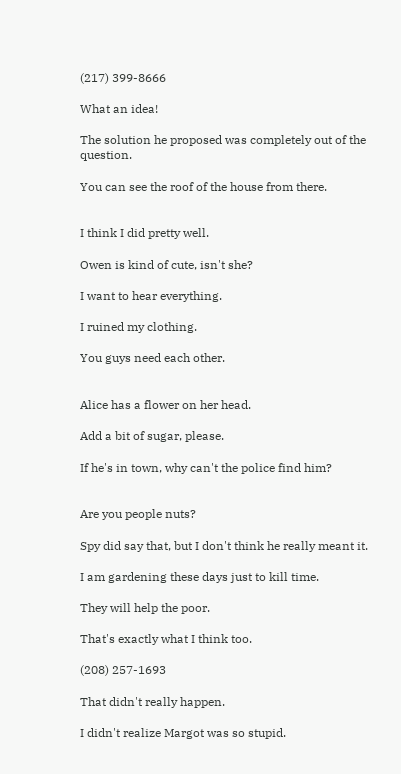(217) 399-8666

What an idea!

The solution he proposed was completely out of the question.

You can see the roof of the house from there.


I think I did pretty well.

Owen is kind of cute, isn't she?

I want to hear everything.

I ruined my clothing.

You guys need each other.


Alice has a flower on her head.

Add a bit of sugar, please.

If he's in town, why can't the police find him?


Are you people nuts?

Spy did say that, but I don't think he really meant it.

I am gardening these days just to kill time.

They will help the poor.

That's exactly what I think too.

(208) 257-1693

That didn't really happen.

I didn't realize Margot was so stupid.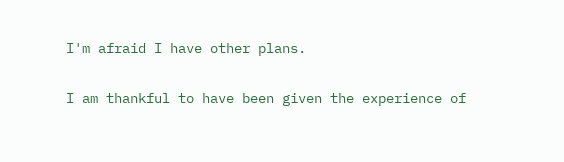I'm afraid I have other plans.

I am thankful to have been given the experience of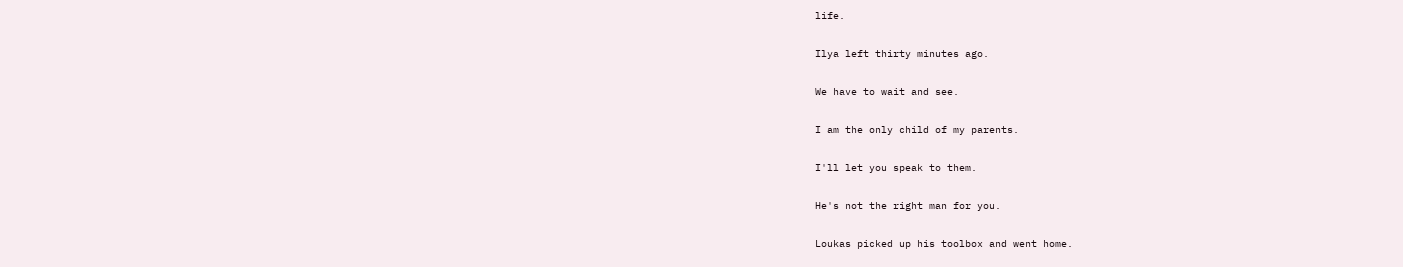life.

Ilya left thirty minutes ago.

We have to wait and see.

I am the only child of my parents.

I'll let you speak to them.

He's not the right man for you.

Loukas picked up his toolbox and went home.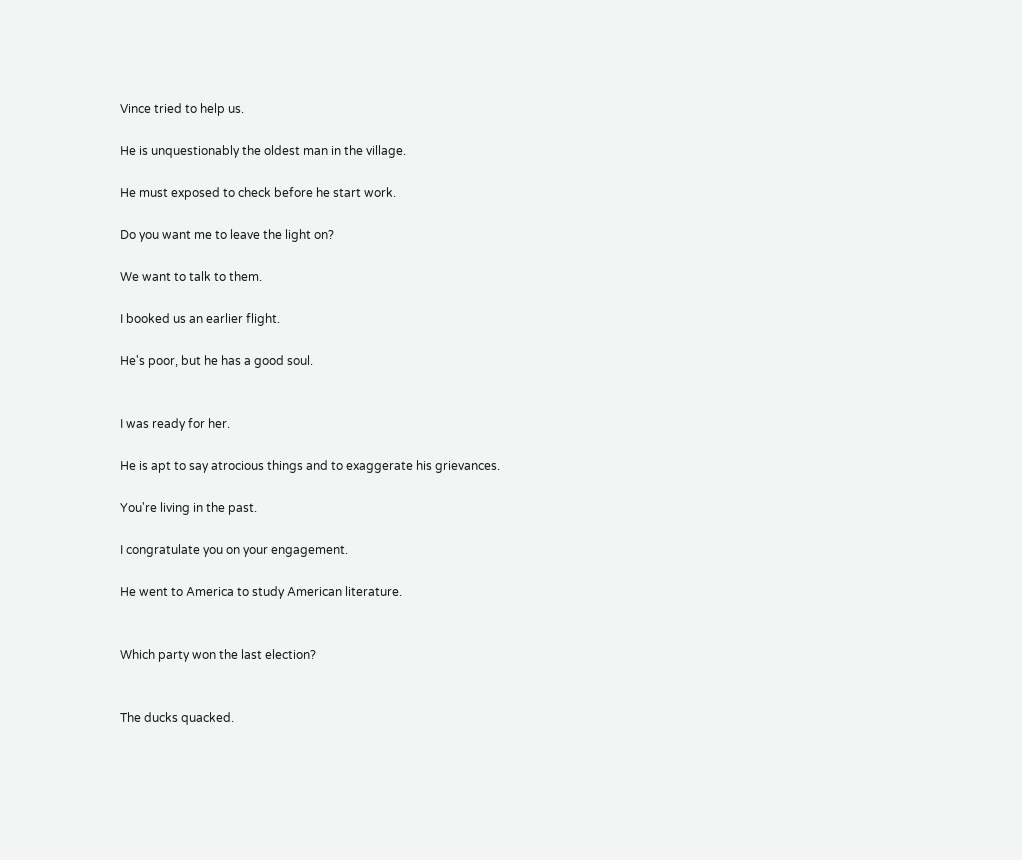Vince tried to help us.

He is unquestionably the oldest man in the village.

He must exposed to check before he start work.

Do you want me to leave the light on?

We want to talk to them.

I booked us an earlier flight.

He's poor, but he has a good soul.


I was ready for her.

He is apt to say atrocious things and to exaggerate his grievances.

You're living in the past.

I congratulate you on your engagement.

He went to America to study American literature.


Which party won the last election?


The ducks quacked.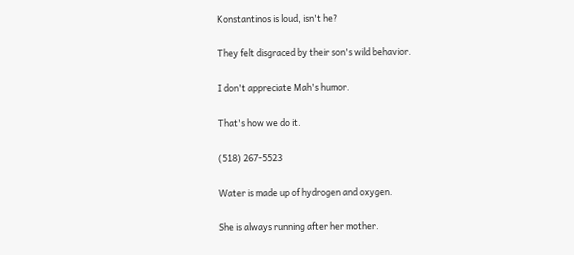Konstantinos is loud, isn't he?

They felt disgraced by their son's wild behavior.

I don't appreciate Mah's humor.

That's how we do it.

(518) 267-5523

Water is made up of hydrogen and oxygen.

She is always running after her mother.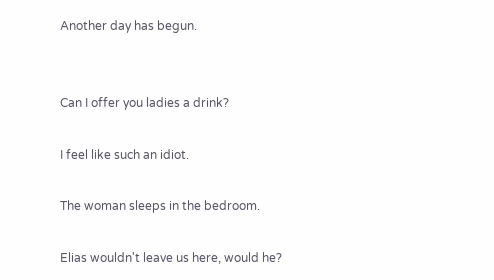Another day has begun.


Can I offer you ladies a drink?

I feel like such an idiot.

The woman sleeps in the bedroom.

Elias wouldn't leave us here, would he?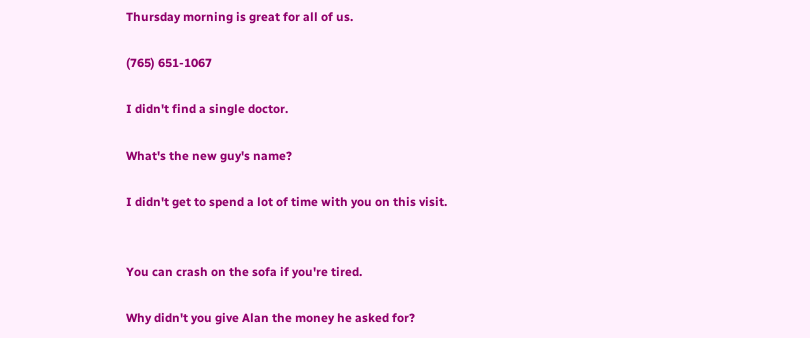Thursday morning is great for all of us.

(765) 651-1067

I didn't find a single doctor.

What's the new guy's name?

I didn't get to spend a lot of time with you on this visit.


You can crash on the sofa if you're tired.

Why didn't you give Alan the money he asked for?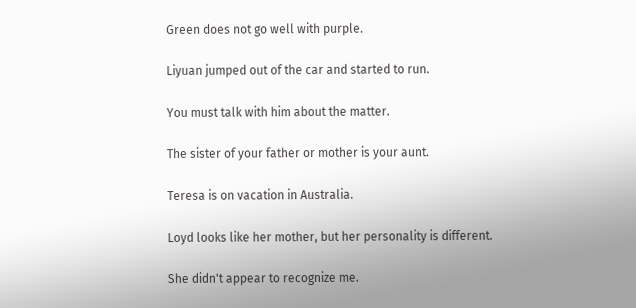Green does not go well with purple.

Liyuan jumped out of the car and started to run.

You must talk with him about the matter.

The sister of your father or mother is your aunt.

Teresa is on vacation in Australia.

Loyd looks like her mother, but her personality is different.

She didn't appear to recognize me.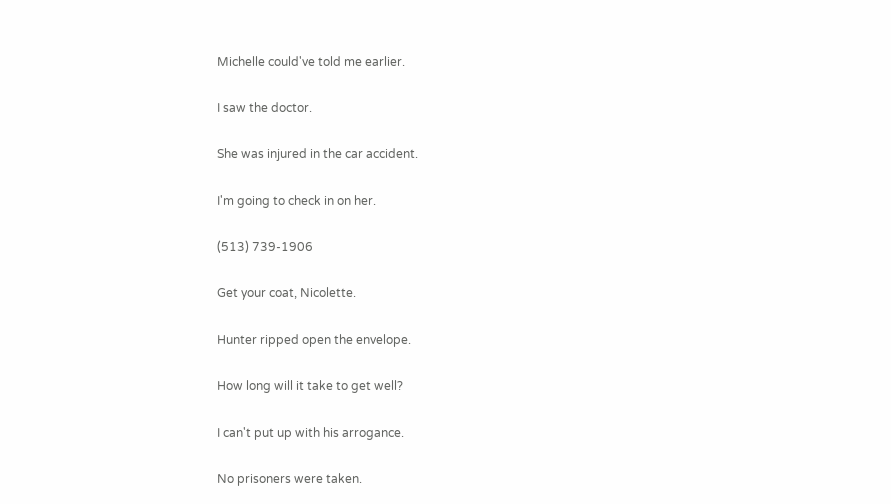Michelle could've told me earlier.

I saw the doctor.

She was injured in the car accident.

I'm going to check in on her.

(513) 739-1906

Get your coat, Nicolette.

Hunter ripped open the envelope.

How long will it take to get well?

I can't put up with his arrogance.

No prisoners were taken.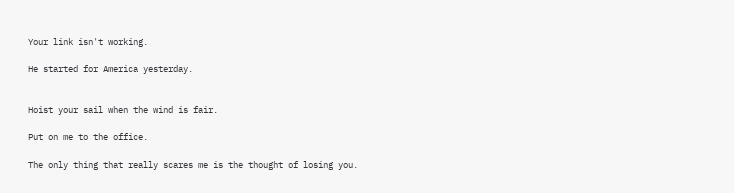Your link isn't working.

He started for America yesterday.


Hoist your sail when the wind is fair.

Put on me to the office.

The only thing that really scares me is the thought of losing you.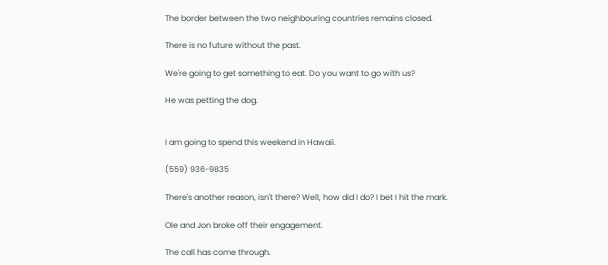The border between the two neighbouring countries remains closed.

There is no future without the past.

We're going to get something to eat. Do you want to go with us?

He was petting the dog.


I am going to spend this weekend in Hawaii.

(559) 936-9835

There's another reason, isn't there? Well, how did I do? I bet I hit the mark.

Ole and Jon broke off their engagement.

The call has come through.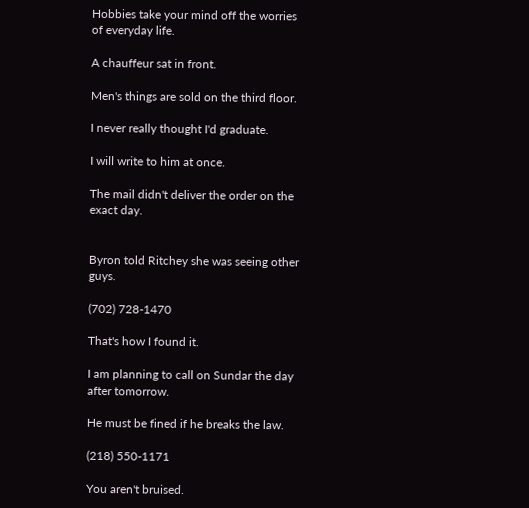Hobbies take your mind off the worries of everyday life.

A chauffeur sat in front.

Men's things are sold on the third floor.

I never really thought I'd graduate.

I will write to him at once.

The mail didn't deliver the order on the exact day.


Byron told Ritchey she was seeing other guys.

(702) 728-1470

That's how I found it.

I am planning to call on Sundar the day after tomorrow.

He must be fined if he breaks the law.

(218) 550-1171

You aren't bruised.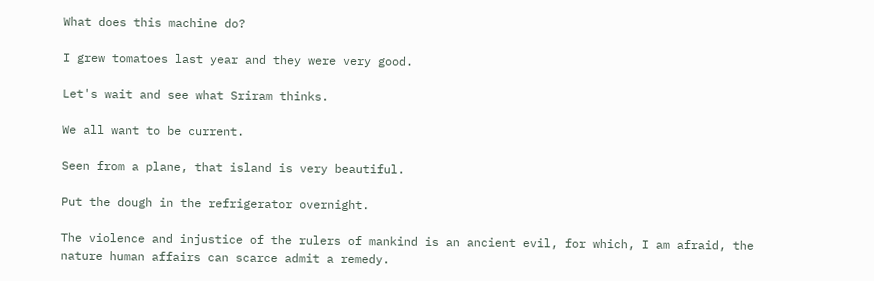What does this machine do?

I grew tomatoes last year and they were very good.

Let's wait and see what Sriram thinks.

We all want to be current.

Seen from a plane, that island is very beautiful.

Put the dough in the refrigerator overnight.

The violence and injustice of the rulers of mankind is an ancient evil, for which, I am afraid, the nature human affairs can scarce admit a remedy.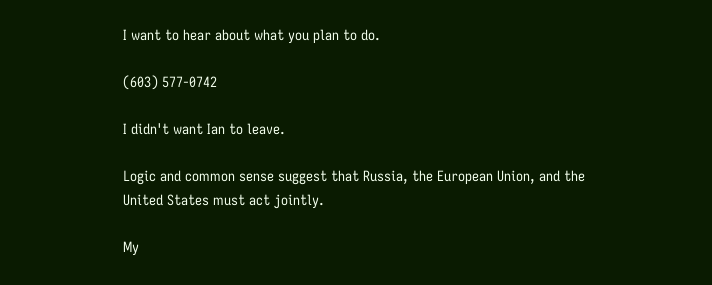I want to hear about what you plan to do.

(603) 577-0742

I didn't want Ian to leave.

Logic and common sense suggest that Russia, the European Union, and the United States must act jointly.

My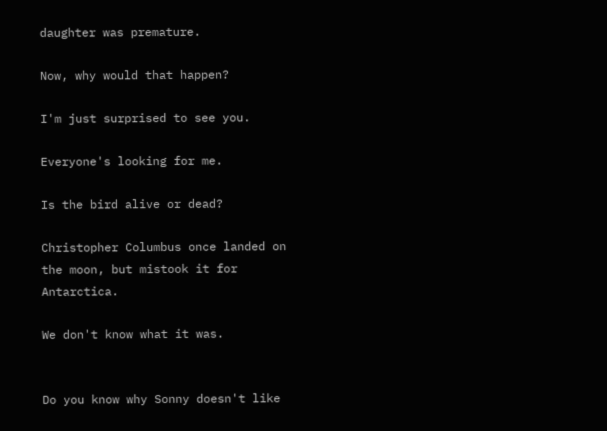daughter was premature.

Now, why would that happen?

I'm just surprised to see you.

Everyone's looking for me.

Is the bird alive or dead?

Christopher Columbus once landed on the moon, but mistook it for Antarctica.

We don't know what it was.


Do you know why Sonny doesn't like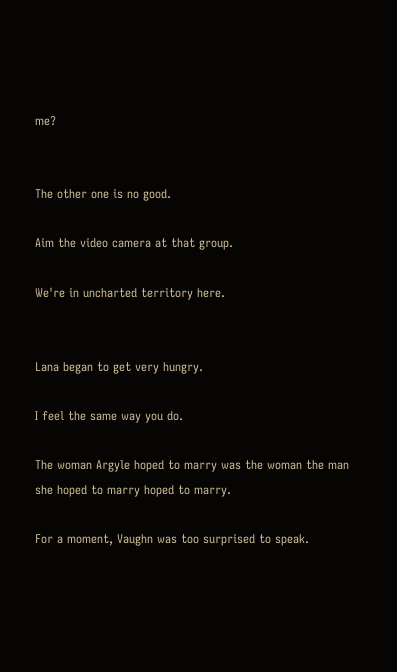me?


The other one is no good.

Aim the video camera at that group.

We're in uncharted territory here.


Lana began to get very hungry.

I feel the same way you do.

The woman Argyle hoped to marry was the woman the man she hoped to marry hoped to marry.

For a moment, Vaughn was too surprised to speak.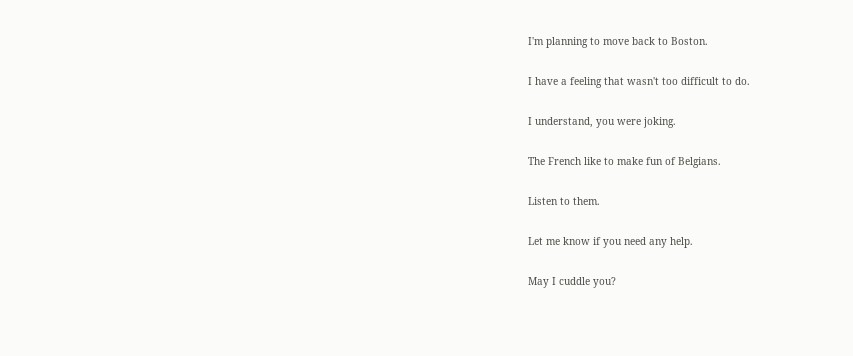I'm planning to move back to Boston.

I have a feeling that wasn't too difficult to do.

I understand, you were joking.

The French like to make fun of Belgians.

Listen to them.

Let me know if you need any help.

May I cuddle you?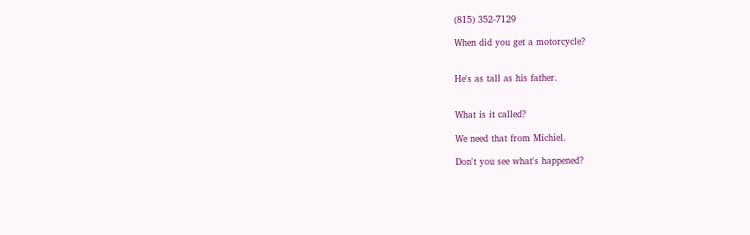(815) 352-7129

When did you get a motorcycle?


He's as tall as his father.


What is it called?

We need that from Michiel.

Don't you see what's happened?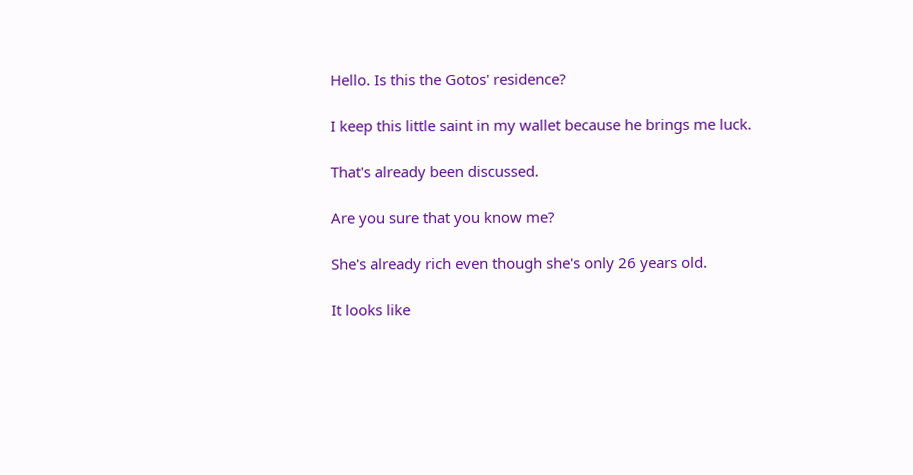Hello. Is this the Gotos' residence?

I keep this little saint in my wallet because he brings me luck.

That's already been discussed.

Are you sure that you know me?

She's already rich even though she's only 26 years old.

It looks like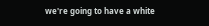we're going to have a white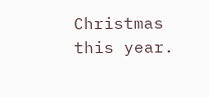Christmas this year.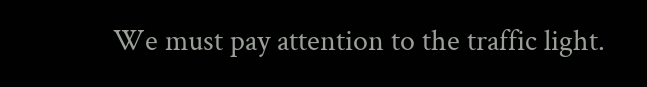We must pay attention to the traffic light.